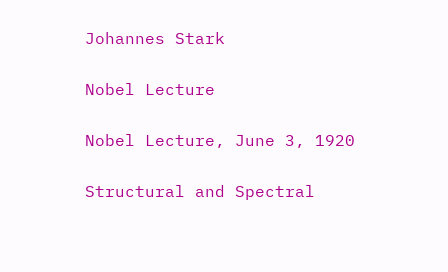Johannes Stark

Nobel Lecture

Nobel Lecture, June 3, 1920

Structural and Spectral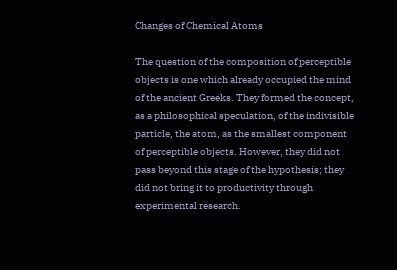Changes of Chemical Atoms

The question of the composition of perceptible objects is one which already occupied the mind of the ancient Greeks. They formed the concept, as a philosophical speculation, of the indivisible particle, the atom, as the smallest component of perceptible objects. However, they did not pass beyond this stage of the hypothesis; they did not bring it to productivity through experimental research.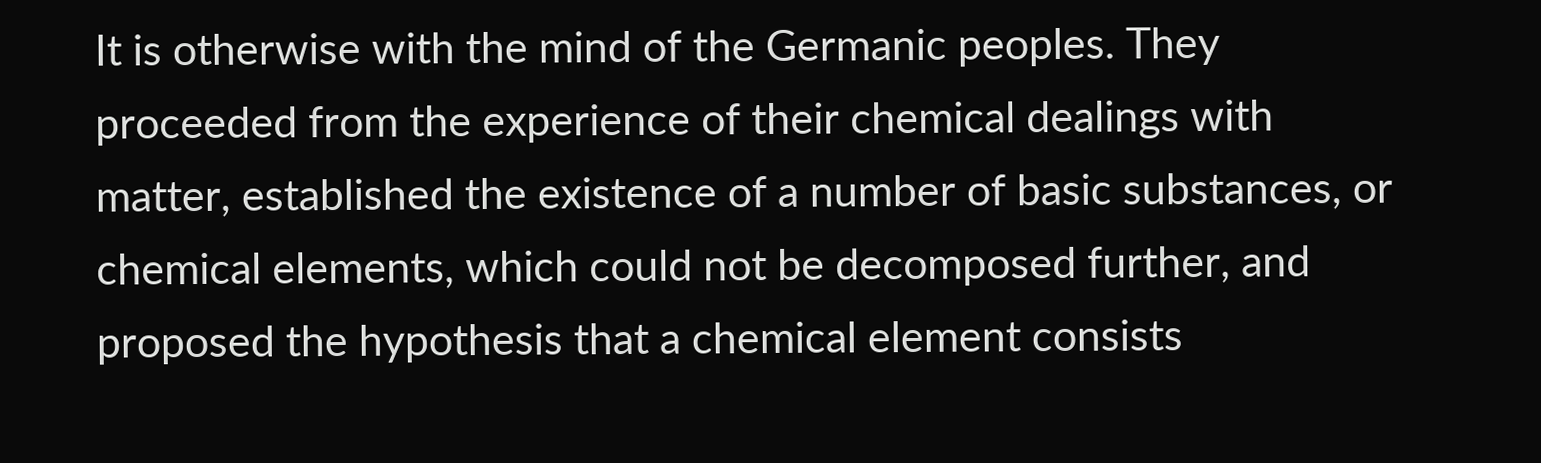It is otherwise with the mind of the Germanic peoples. They proceeded from the experience of their chemical dealings with matter, established the existence of a number of basic substances, or chemical elements, which could not be decomposed further, and proposed the hypothesis that a chemical element consists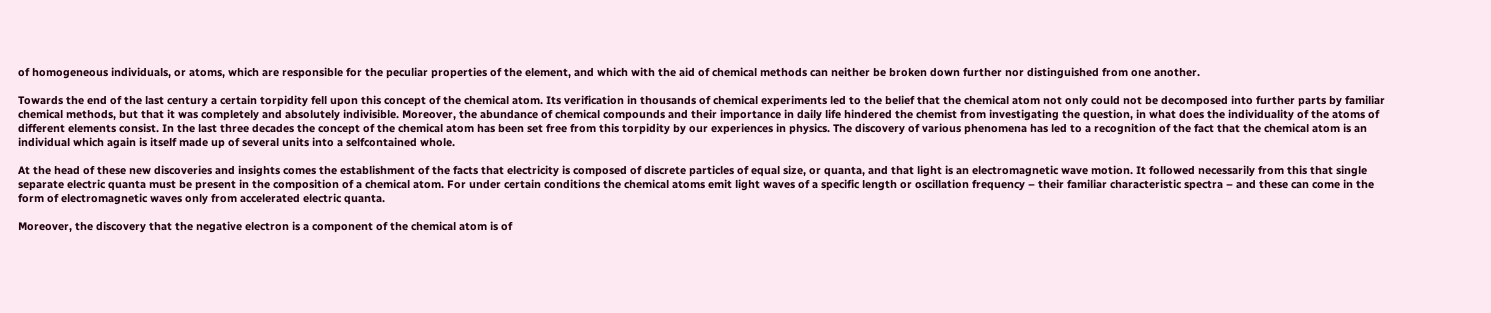of homogeneous individuals, or atoms, which are responsible for the peculiar properties of the element, and which with the aid of chemical methods can neither be broken down further nor distinguished from one another.

Towards the end of the last century a certain torpidity fell upon this concept of the chemical atom. Its verification in thousands of chemical experiments led to the belief that the chemical atom not only could not be decomposed into further parts by familiar chemical methods, but that it was completely and absolutely indivisible. Moreover, the abundance of chemical compounds and their importance in daily life hindered the chemist from investigating the question, in what does the individuality of the atoms of different elements consist. In the last three decades the concept of the chemical atom has been set free from this torpidity by our experiences in physics. The discovery of various phenomena has led to a recognition of the fact that the chemical atom is an individual which again is itself made up of several units into a selfcontained whole.

At the head of these new discoveries and insights comes the establishment of the facts that electricity is composed of discrete particles of equal size, or quanta, and that light is an electromagnetic wave motion. It followed necessarily from this that single separate electric quanta must be present in the composition of a chemical atom. For under certain conditions the chemical atoms emit light waves of a specific length or oscillation frequency – their familiar characteristic spectra – and these can come in the form of electromagnetic waves only from accelerated electric quanta.

Moreover, the discovery that the negative electron is a component of the chemical atom is of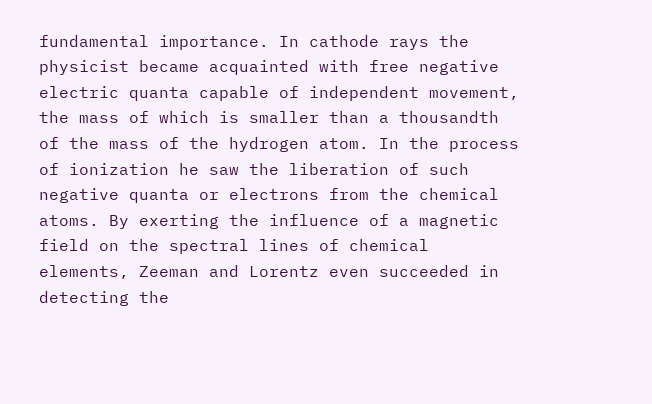fundamental importance. In cathode rays the physicist became acquainted with free negative electric quanta capable of independent movement, the mass of which is smaller than a thousandth of the mass of the hydrogen atom. In the process of ionization he saw the liberation of such negative quanta or electrons from the chemical atoms. By exerting the influence of a magnetic field on the spectral lines of chemical elements, Zeeman and Lorentz even succeeded in detecting the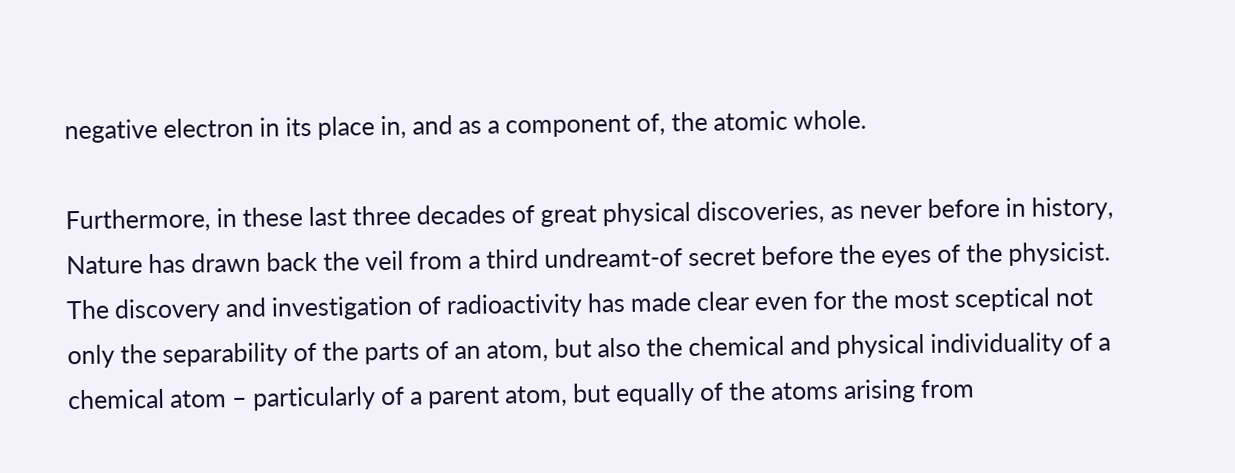negative electron in its place in, and as a component of, the atomic whole.

Furthermore, in these last three decades of great physical discoveries, as never before in history, Nature has drawn back the veil from a third undreamt-of secret before the eyes of the physicist. The discovery and investigation of radioactivity has made clear even for the most sceptical not only the separability of the parts of an atom, but also the chemical and physical individuality of a chemical atom – particularly of a parent atom, but equally of the atoms arising from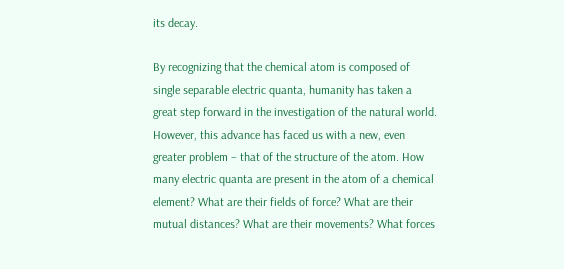its decay.

By recognizing that the chemical atom is composed of single separable electric quanta, humanity has taken a great step forward in the investigation of the natural world. However, this advance has faced us with a new, even greater problem – that of the structure of the atom. How many electric quanta are present in the atom of a chemical element? What are their fields of force? What are their mutual distances? What are their movements? What forces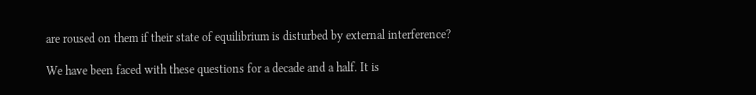are roused on them if their state of equilibrium is disturbed by external interference?

We have been faced with these questions for a decade and a half. It is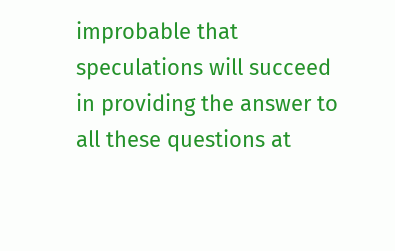improbable that speculations will succeed in providing the answer to all these questions at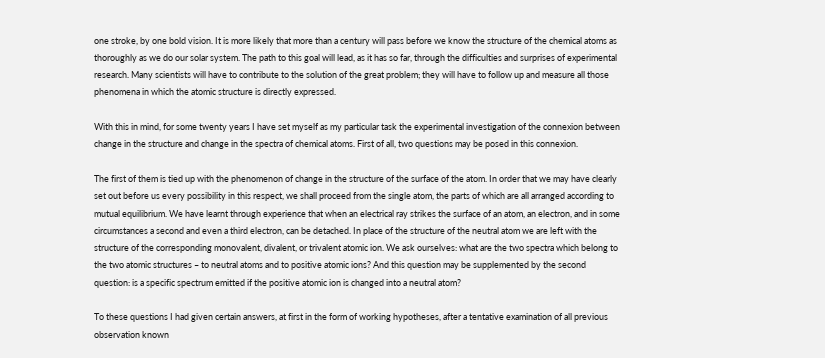one stroke, by one bold vision. It is more likely that more than a century will pass before we know the structure of the chemical atoms as thoroughly as we do our solar system. The path to this goal will lead, as it has so far, through the difficulties and surprises of experimental research. Many scientists will have to contribute to the solution of the great problem; they will have to follow up and measure all those phenomena in which the atomic structure is directly expressed.

With this in mind, for some twenty years I have set myself as my particular task the experimental investigation of the connexion between change in the structure and change in the spectra of chemical atoms. First of all, two questions may be posed in this connexion.

The first of them is tied up with the phenomenon of change in the structure of the surface of the atom. In order that we may have clearly set out before us every possibility in this respect, we shall proceed from the single atom, the parts of which are all arranged according to mutual equilibrium. We have learnt through experience that when an electrical ray strikes the surface of an atom, an electron, and in some circumstances a second and even a third electron, can be detached. In place of the structure of the neutral atom we are left with the structure of the corresponding monovalent, divalent, or trivalent atomic ion. We ask ourselves: what are the two spectra which belong to the two atomic structures – to neutral atoms and to positive atomic ions? And this question may be supplemented by the second question: is a specific spectrum emitted if the positive atomic ion is changed into a neutral atom?

To these questions I had given certain answers, at first in the form of working hypotheses, after a tentative examination of all previous observation known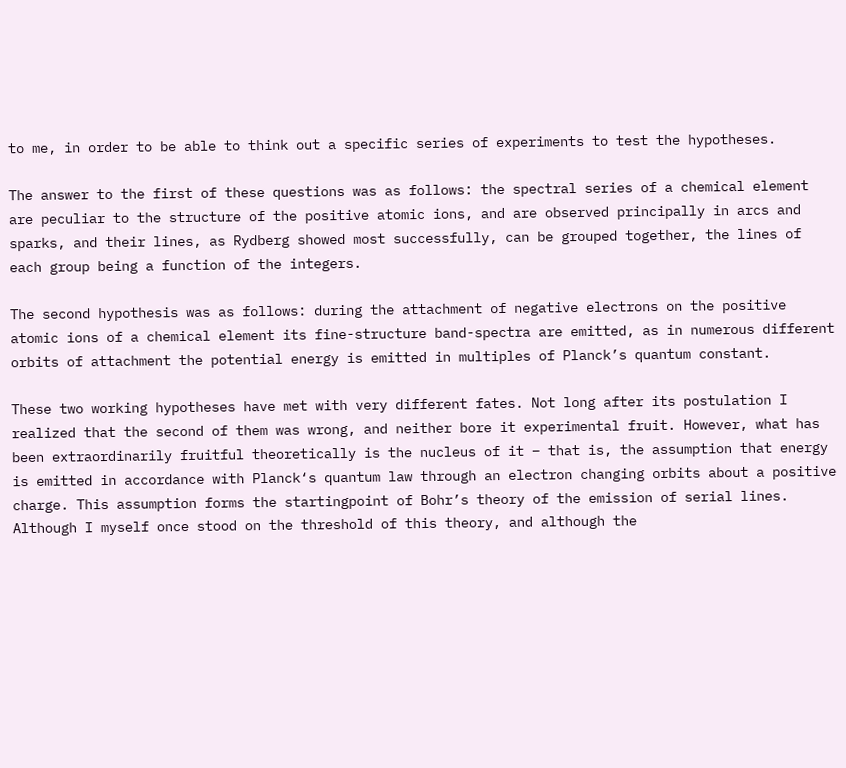to me, in order to be able to think out a specific series of experiments to test the hypotheses.

The answer to the first of these questions was as follows: the spectral series of a chemical element are peculiar to the structure of the positive atomic ions, and are observed principally in arcs and sparks, and their lines, as Rydberg showed most successfully, can be grouped together, the lines of each group being a function of the integers.

The second hypothesis was as follows: during the attachment of negative electrons on the positive atomic ions of a chemical element its fine-structure band-spectra are emitted, as in numerous different orbits of attachment the potential energy is emitted in multiples of Planck’s quantum constant.

These two working hypotheses have met with very different fates. Not long after its postulation I realized that the second of them was wrong, and neither bore it experimental fruit. However, what has been extraordinarily fruitful theoretically is the nucleus of it – that is, the assumption that energy is emitted in accordance with Planck‘s quantum law through an electron changing orbits about a positive charge. This assumption forms the startingpoint of Bohr’s theory of the emission of serial lines. Although I myself once stood on the threshold of this theory, and although the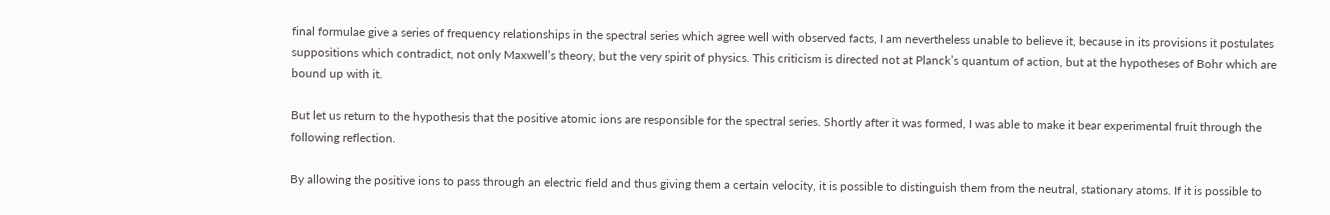final formulae give a series of frequency relationships in the spectral series which agree well with observed facts, I am nevertheless unable to believe it, because in its provisions it postulates suppositions which contradict, not only Maxwell’s theory, but the very spirit of physics. This criticism is directed not at Planck’s quantum of action, but at the hypotheses of Bohr which are bound up with it.

But let us return to the hypothesis that the positive atomic ions are responsible for the spectral series. Shortly after it was formed, I was able to make it bear experimental fruit through the following reflection.

By allowing the positive ions to pass through an electric field and thus giving them a certain velocity, it is possible to distinguish them from the neutral, stationary atoms. If it is possible to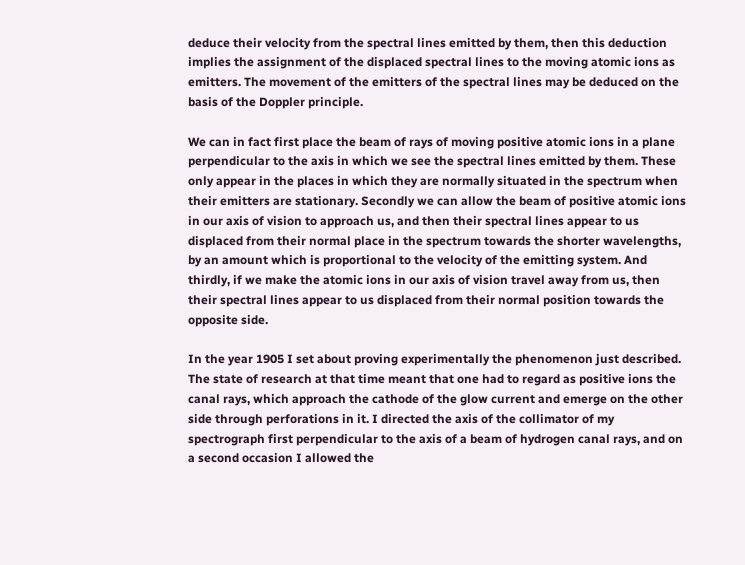deduce their velocity from the spectral lines emitted by them, then this deduction implies the assignment of the displaced spectral lines to the moving atomic ions as emitters. The movement of the emitters of the spectral lines may be deduced on the basis of the Doppler principle.

We can in fact first place the beam of rays of moving positive atomic ions in a plane perpendicular to the axis in which we see the spectral lines emitted by them. These only appear in the places in which they are normally situated in the spectrum when their emitters are stationary. Secondly we can allow the beam of positive atomic ions in our axis of vision to approach us, and then their spectral lines appear to us displaced from their normal place in the spectrum towards the shorter wavelengths, by an amount which is proportional to the velocity of the emitting system. And thirdly, if we make the atomic ions in our axis of vision travel away from us, then their spectral lines appear to us displaced from their normal position towards the opposite side.

In the year 1905 I set about proving experimentally the phenomenon just described. The state of research at that time meant that one had to regard as positive ions the canal rays, which approach the cathode of the glow current and emerge on the other side through perforations in it. I directed the axis of the collimator of my spectrograph first perpendicular to the axis of a beam of hydrogen canal rays, and on a second occasion I allowed the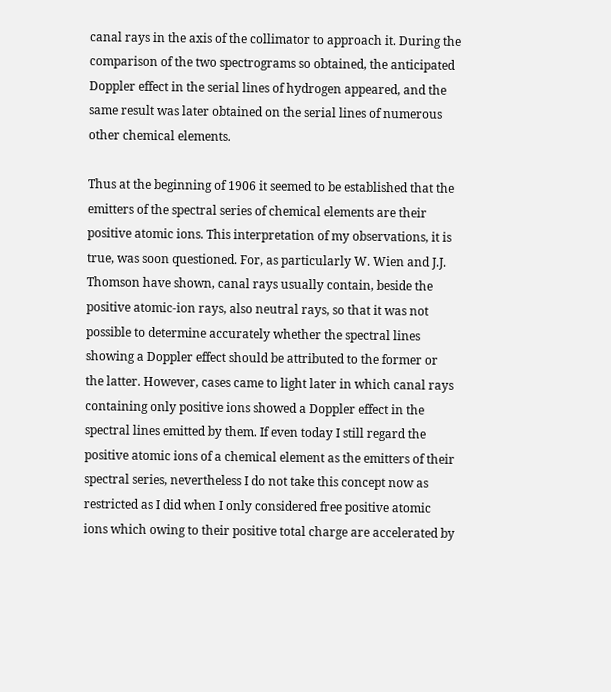canal rays in the axis of the collimator to approach it. During the comparison of the two spectrograms so obtained, the anticipated Doppler effect in the serial lines of hydrogen appeared, and the same result was later obtained on the serial lines of numerous other chemical elements.

Thus at the beginning of 1906 it seemed to be established that the emitters of the spectral series of chemical elements are their positive atomic ions. This interpretation of my observations, it is true, was soon questioned. For, as particularly W. Wien and J.J. Thomson have shown, canal rays usually contain, beside the positive atomic-ion rays, also neutral rays, so that it was not possible to determine accurately whether the spectral lines showing a Doppler effect should be attributed to the former or the latter. However, cases came to light later in which canal rays containing only positive ions showed a Doppler effect in the spectral lines emitted by them. If even today I still regard the positive atomic ions of a chemical element as the emitters of their spectral series, nevertheless I do not take this concept now as restricted as I did when I only considered free positive atomic ions which owing to their positive total charge are accelerated by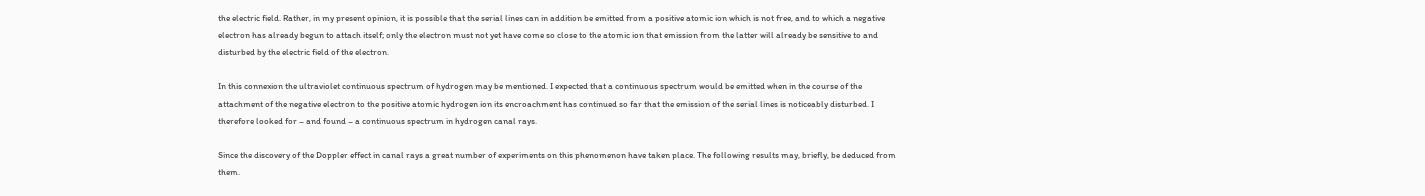the electric field. Rather, in my present opinion, it is possible that the serial lines can in addition be emitted from a positive atomic ion which is not free, and to which a negative electron has already begun to attach itself; only the electron must not yet have come so close to the atomic ion that emission from the latter will already be sensitive to and disturbed by the electric field of the electron.

In this connexion the ultraviolet continuous spectrum of hydrogen may be mentioned. I expected that a continuous spectrum would be emitted when in the course of the attachment of the negative electron to the positive atomic hydrogen ion its encroachment has continued so far that the emission of the serial lines is noticeably disturbed. I therefore looked for – and found – a continuous spectrum in hydrogen canal rays.

Since the discovery of the Doppler effect in canal rays a great number of experiments on this phenomenon have taken place. The following results may, briefly, be deduced from them.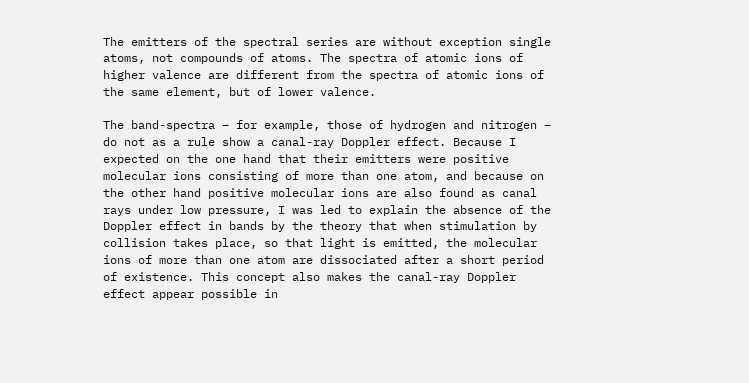The emitters of the spectral series are without exception single atoms, not compounds of atoms. The spectra of atomic ions of higher valence are different from the spectra of atomic ions of the same element, but of lower valence.

The band-spectra – for example, those of hydrogen and nitrogen – do not as a rule show a canal-ray Doppler effect. Because I expected on the one hand that their emitters were positive molecular ions consisting of more than one atom, and because on the other hand positive molecular ions are also found as canal rays under low pressure, I was led to explain the absence of the Doppler effect in bands by the theory that when stimulation by collision takes place, so that light is emitted, the molecular ions of more than one atom are dissociated after a short period of existence. This concept also makes the canal-ray Doppler effect appear possible in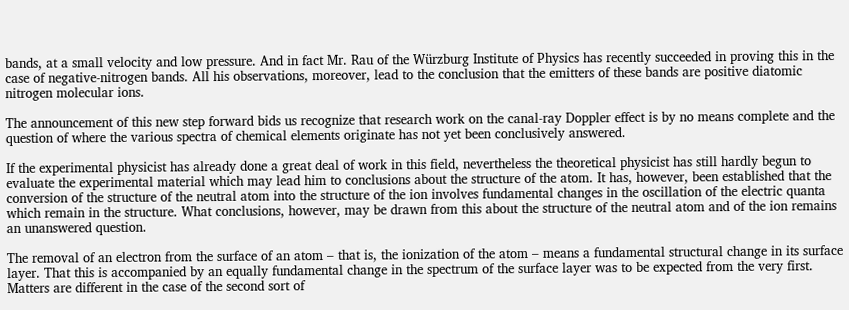bands, at a small velocity and low pressure. And in fact Mr. Rau of the Würzburg Institute of Physics has recently succeeded in proving this in the case of negative-nitrogen bands. All his observations, moreover, lead to the conclusion that the emitters of these bands are positive diatomic nitrogen molecular ions.

The announcement of this new step forward bids us recognize that research work on the canal-ray Doppler effect is by no means complete and the question of where the various spectra of chemical elements originate has not yet been conclusively answered.

If the experimental physicist has already done a great deal of work in this field, nevertheless the theoretical physicist has still hardly begun to evaluate the experimental material which may lead him to conclusions about the structure of the atom. It has, however, been established that the conversion of the structure of the neutral atom into the structure of the ion involves fundamental changes in the oscillation of the electric quanta which remain in the structure. What conclusions, however, may be drawn from this about the structure of the neutral atom and of the ion remains an unanswered question.

The removal of an electron from the surface of an atom – that is, the ionization of the atom – means a fundamental structural change in its surface layer. That this is accompanied by an equally fundamental change in the spectrum of the surface layer was to be expected from the very first. Matters are different in the case of the second sort of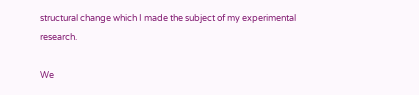structural change which I made the subject of my experimental research.

We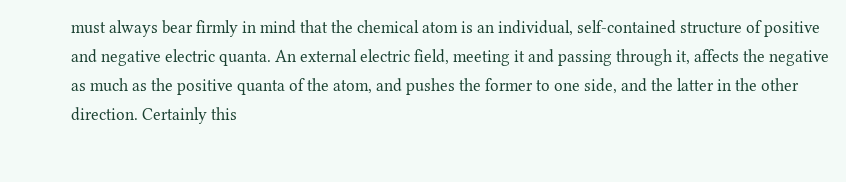must always bear firmly in mind that the chemical atom is an individual, self-contained structure of positive and negative electric quanta. An external electric field, meeting it and passing through it, affects the negative as much as the positive quanta of the atom, and pushes the former to one side, and the latter in the other direction. Certainly this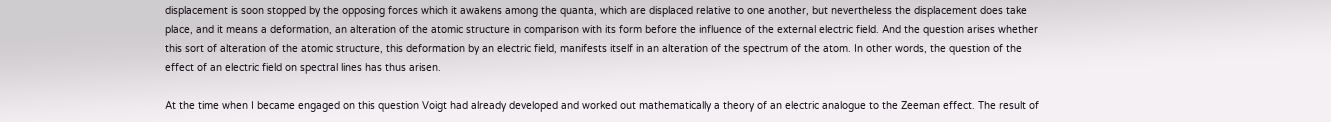displacement is soon stopped by the opposing forces which it awakens among the quanta, which are displaced relative to one another, but nevertheless the displacement does take place, and it means a deformation, an alteration of the atomic structure in comparison with its form before the influence of the external electric field. And the question arises whether this sort of alteration of the atomic structure, this deformation by an electric field, manifests itself in an alteration of the spectrum of the atom. In other words, the question of the effect of an electric field on spectral lines has thus arisen.

At the time when I became engaged on this question Voigt had already developed and worked out mathematically a theory of an electric analogue to the Zeeman effect. The result of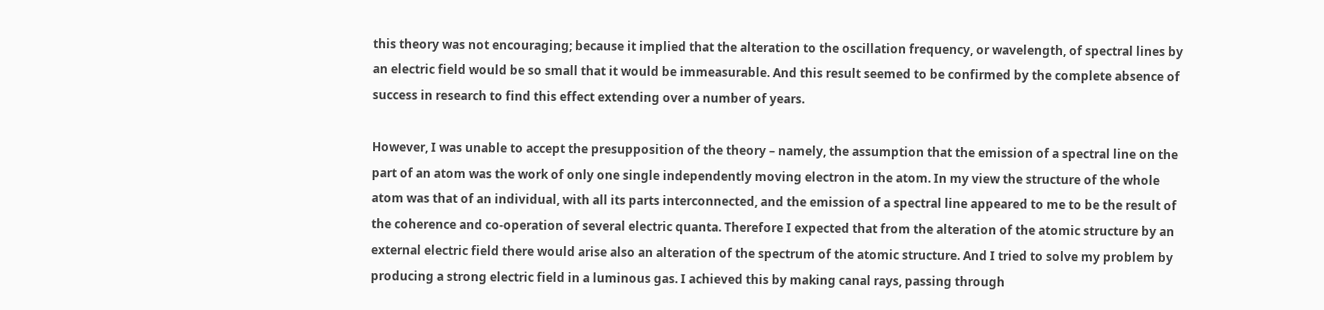this theory was not encouraging; because it implied that the alteration to the oscillation frequency, or wavelength, of spectral lines by an electric field would be so small that it would be immeasurable. And this result seemed to be confirmed by the complete absence of success in research to find this effect extending over a number of years.

However, I was unable to accept the presupposition of the theory – namely, the assumption that the emission of a spectral line on the part of an atom was the work of only one single independently moving electron in the atom. In my view the structure of the whole atom was that of an individual, with all its parts interconnected, and the emission of a spectral line appeared to me to be the result of the coherence and co-operation of several electric quanta. Therefore I expected that from the alteration of the atomic structure by an external electric field there would arise also an alteration of the spectrum of the atomic structure. And I tried to solve my problem by producing a strong electric field in a luminous gas. I achieved this by making canal rays, passing through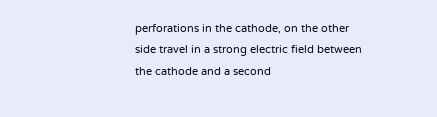perforations in the cathode, on the other side travel in a strong electric field between the cathode and a second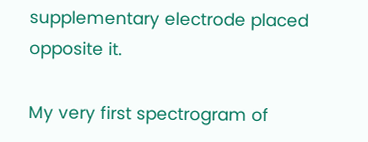supplementary electrode placed opposite it.

My very first spectrogram of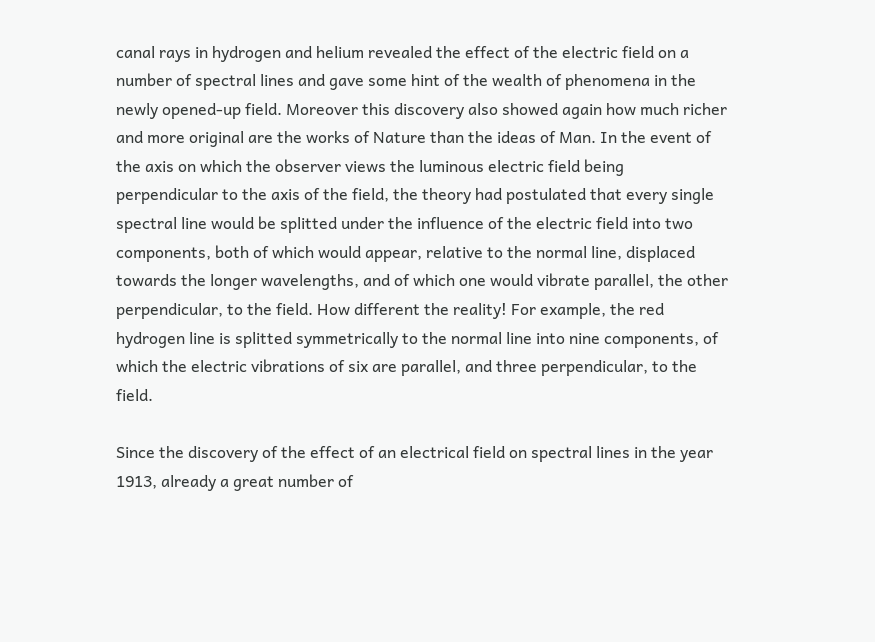canal rays in hydrogen and helium revealed the effect of the electric field on a number of spectral lines and gave some hint of the wealth of phenomena in the newly opened-up field. Moreover this discovery also showed again how much richer and more original are the works of Nature than the ideas of Man. In the event of the axis on which the observer views the luminous electric field being perpendicular to the axis of the field, the theory had postulated that every single spectral line would be splitted under the influence of the electric field into two components, both of which would appear, relative to the normal line, displaced towards the longer wavelengths, and of which one would vibrate parallel, the other perpendicular, to the field. How different the reality! For example, the red hydrogen line is splitted symmetrically to the normal line into nine components, of which the electric vibrations of six are parallel, and three perpendicular, to the field.

Since the discovery of the effect of an electrical field on spectral lines in the year 1913, already a great number of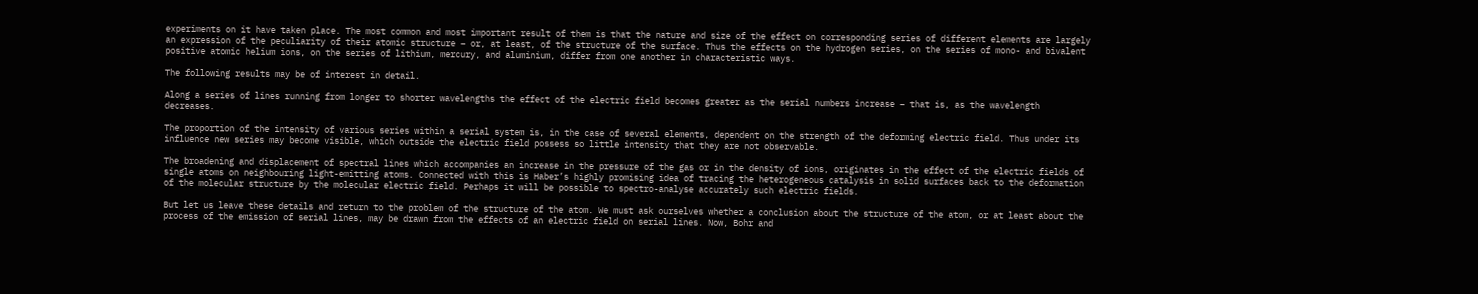experiments on it have taken place. The most common and most important result of them is that the nature and size of the effect on corresponding series of different elements are largely an expression of the peculiarity of their atomic structure – or, at least, of the structure of the surface. Thus the effects on the hydrogen series, on the series of mono- and bivalent positive atomic helium ions, on the series of lithium, mercury, and aluminium, differ from one another in characteristic ways.

The following results may be of interest in detail.

Along a series of lines running from longer to shorter wavelengths the effect of the electric field becomes greater as the serial numbers increase – that is, as the wavelength decreases.

The proportion of the intensity of various series within a serial system is, in the case of several elements, dependent on the strength of the deforming electric field. Thus under its influence new series may become visible, which outside the electric field possess so little intensity that they are not observable.

The broadening and displacement of spectral lines which accompanies an increase in the pressure of the gas or in the density of ions, originates in the effect of the electric fields of single atoms on neighbouring light-emitting atoms. Connected with this is Haber’s highly promising idea of tracing the heterogeneous catalysis in solid surfaces back to the deformation of the molecular structure by the molecular electric field. Perhaps it will be possible to spectro-analyse accurately such electric fields.

But let us leave these details and return to the problem of the structure of the atom. We must ask ourselves whether a conclusion about the structure of the atom, or at least about the process of the emission of serial lines, may be drawn from the effects of an electric field on serial lines. Now, Bohr and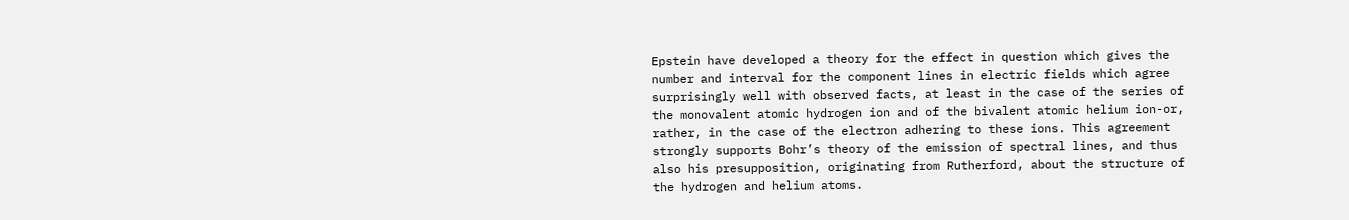Epstein have developed a theory for the effect in question which gives the number and interval for the component lines in electric fields which agree surprisingly well with observed facts, at least in the case of the series of the monovalent atomic hydrogen ion and of the bivalent atomic helium ion-or, rather, in the case of the electron adhering to these ions. This agreement strongly supports Bohr’s theory of the emission of spectral lines, and thus also his presupposition, originating from Rutherford, about the structure of the hydrogen and helium atoms.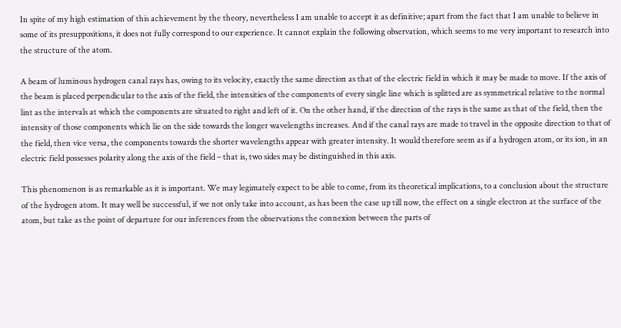In spite of my high estimation of this achievement by the theory, nevertheless I am unable to accept it as definitive; apart from the fact that I am unable to believe in some of its presuppositions, it does not fully correspond to our experience. It cannot explain the following observation, which seems to me very important to research into the structure of the atom.

A beam of luminous hydrogen canal rays has, owing to its velocity, exactly the same direction as that of the electric field in which it may be made to move. If the axis of the beam is placed perpendicular to the axis of the field, the intensities of the components of every single line which is splitted are as symmetrical relative to the normal lint as the intervals at which the components are situated to right and left of it. On the other hand, if the direction of the rays is the same as that of the field, then the intensity of those components which lie on the side towards the longer wavelengths increases. And if the canal rays are made to travel in the opposite direction to that of the field, then vice versa, the components towards the shorter wavelengths appear with greater intensity. It would therefore seem as if a hydrogen atom, or its ion, in an electric field possesses polarity along the axis of the field – that is, two sides may be distinguished in this axis.

This phenomenon is as remarkable as it is important. We may legimately expect to be able to come, from its theoretical implications, to a conclusion about the structure of the hydrogen atom. It may well be successful, if we not only take into account, as has been the case up till now, the effect on a single electron at the surface of the atom, but take as the point of departure for our inferences from the observations the connexion between the parts of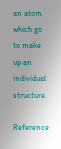an atom which go to make up an individual structure.

Reference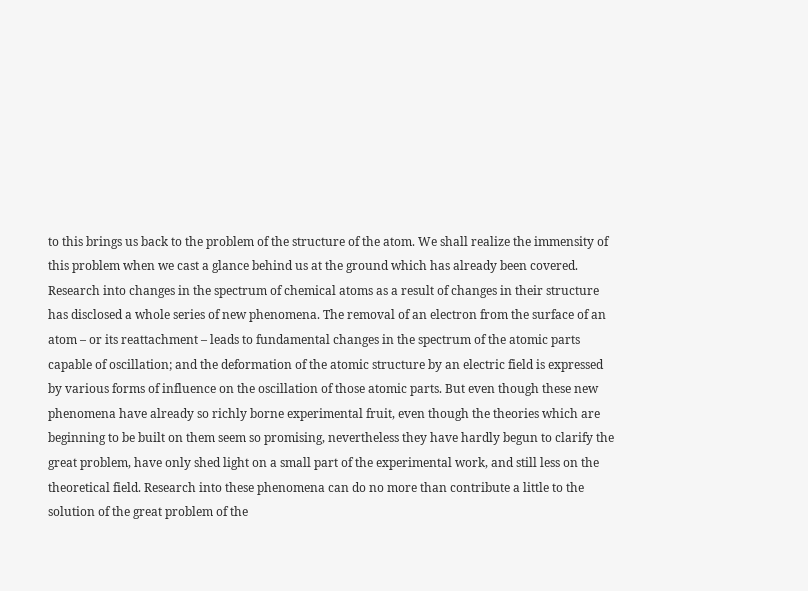to this brings us back to the problem of the structure of the atom. We shall realize the immensity of this problem when we cast a glance behind us at the ground which has already been covered. Research into changes in the spectrum of chemical atoms as a result of changes in their structure has disclosed a whole series of new phenomena. The removal of an electron from the surface of an atom – or its reattachment – leads to fundamental changes in the spectrum of the atomic parts capable of oscillation; and the deformation of the atomic structure by an electric field is expressed by various forms of influence on the oscillation of those atomic parts. But even though these new phenomena have already so richly borne experimental fruit, even though the theories which are beginning to be built on them seem so promising, nevertheless they have hardly begun to clarify the great problem, have only shed light on a small part of the experimental work, and still less on the theoretical field. Research into these phenomena can do no more than contribute a little to the solution of the great problem of the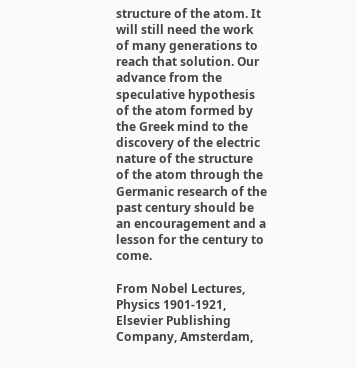structure of the atom. It will still need the work of many generations to reach that solution. Our advance from the speculative hypothesis of the atom formed by the Greek mind to the discovery of the electric nature of the structure of the atom through the Germanic research of the past century should be an encouragement and a lesson for the century to come.

From Nobel Lectures, Physics 1901-1921, Elsevier Publishing Company, Amsterdam,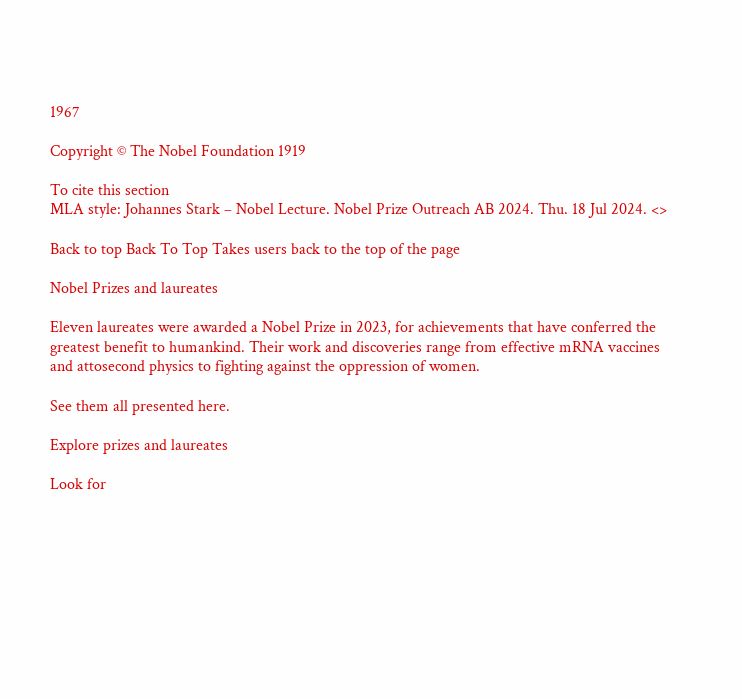1967

Copyright © The Nobel Foundation 1919

To cite this section
MLA style: Johannes Stark – Nobel Lecture. Nobel Prize Outreach AB 2024. Thu. 18 Jul 2024. <>

Back to top Back To Top Takes users back to the top of the page

Nobel Prizes and laureates

Eleven laureates were awarded a Nobel Prize in 2023, for achievements that have conferred the greatest benefit to humankind. Their work and discoveries range from effective mRNA vaccines and attosecond physics to fighting against the oppression of women.

See them all presented here.

Explore prizes and laureates

Look for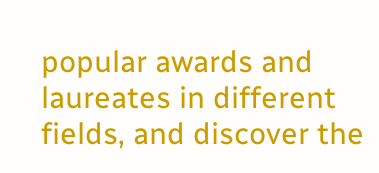popular awards and laureates in different fields, and discover the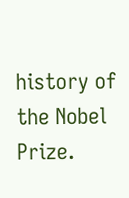history of the Nobel Prize.